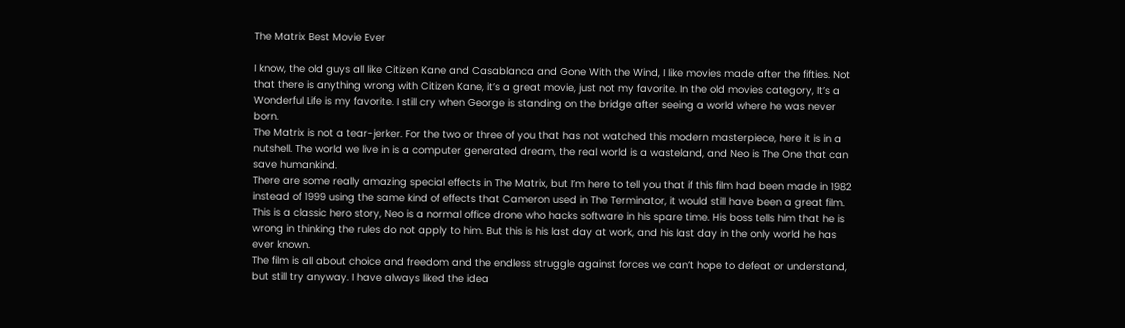The Matrix Best Movie Ever

I know, the old guys all like Citizen Kane and Casablanca and Gone With the Wind, I like movies made after the fifties. Not that there is anything wrong with Citizen Kane, it’s a great movie, just not my favorite. In the old movies category, It’s a Wonderful Life is my favorite. I still cry when George is standing on the bridge after seeing a world where he was never born.
The Matrix is not a tear-jerker. For the two or three of you that has not watched this modern masterpiece, here it is in a nutshell. The world we live in is a computer generated dream, the real world is a wasteland, and Neo is The One that can save humankind.
There are some really amazing special effects in The Matrix, but I’m here to tell you that if this film had been made in 1982 instead of 1999 using the same kind of effects that Cameron used in The Terminator, it would still have been a great film. This is a classic hero story, Neo is a normal office drone who hacks software in his spare time. His boss tells him that he is wrong in thinking the rules do not apply to him. But this is his last day at work, and his last day in the only world he has ever known.
The film is all about choice and freedom and the endless struggle against forces we can’t hope to defeat or understand, but still try anyway. I have always liked the idea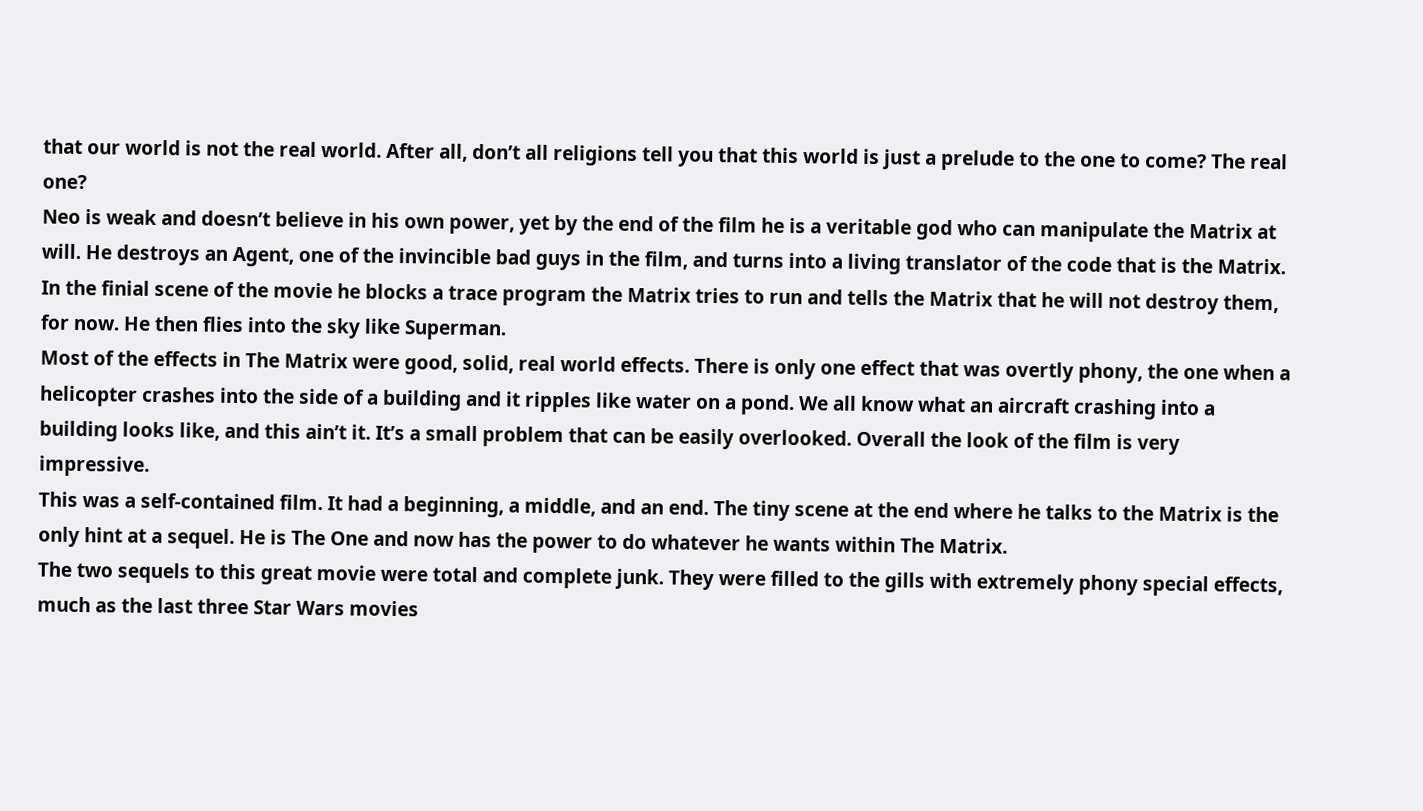that our world is not the real world. After all, don’t all religions tell you that this world is just a prelude to the one to come? The real one?
Neo is weak and doesn’t believe in his own power, yet by the end of the film he is a veritable god who can manipulate the Matrix at will. He destroys an Agent, one of the invincible bad guys in the film, and turns into a living translator of the code that is the Matrix. In the finial scene of the movie he blocks a trace program the Matrix tries to run and tells the Matrix that he will not destroy them, for now. He then flies into the sky like Superman.
Most of the effects in The Matrix were good, solid, real world effects. There is only one effect that was overtly phony, the one when a helicopter crashes into the side of a building and it ripples like water on a pond. We all know what an aircraft crashing into a building looks like, and this ain’t it. It’s a small problem that can be easily overlooked. Overall the look of the film is very impressive.
This was a self-contained film. It had a beginning, a middle, and an end. The tiny scene at the end where he talks to the Matrix is the only hint at a sequel. He is The One and now has the power to do whatever he wants within The Matrix.
The two sequels to this great movie were total and complete junk. They were filled to the gills with extremely phony special effects, much as the last three Star Wars movies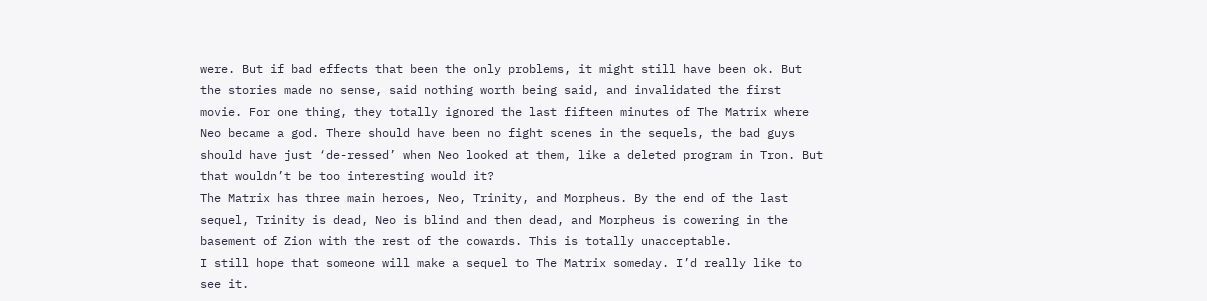were. But if bad effects that been the only problems, it might still have been ok. But the stories made no sense, said nothing worth being said, and invalidated the first movie. For one thing, they totally ignored the last fifteen minutes of The Matrix where Neo became a god. There should have been no fight scenes in the sequels, the bad guys should have just ‘de-ressed’ when Neo looked at them, like a deleted program in Tron. But that wouldn’t be too interesting would it?
The Matrix has three main heroes, Neo, Trinity, and Morpheus. By the end of the last sequel, Trinity is dead, Neo is blind and then dead, and Morpheus is cowering in the basement of Zion with the rest of the cowards. This is totally unacceptable.
I still hope that someone will make a sequel to The Matrix someday. I’d really like to see it.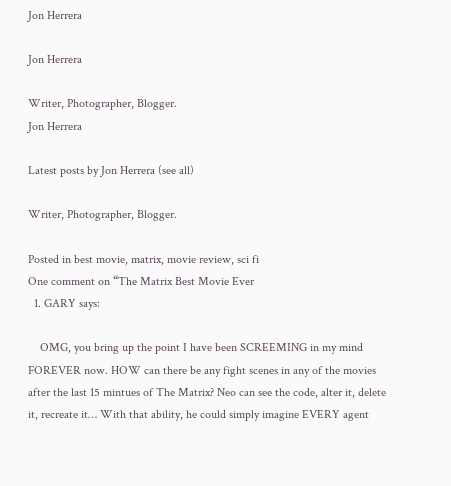Jon Herrera

Jon Herrera

Writer, Photographer, Blogger.
Jon Herrera

Latest posts by Jon Herrera (see all)

Writer, Photographer, Blogger.

Posted in best movie, matrix, movie review, sci fi
One comment on “The Matrix Best Movie Ever
  1. GARY says:

    OMG, you bring up the point I have been SCREEMING in my mind FOREVER now. HOW can there be any fight scenes in any of the movies after the last 15 mintues of The Matrix? Neo can see the code, alter it, delete it, recreate it… With that ability, he could simply imagine EVERY agent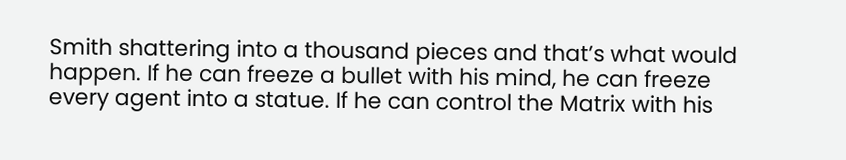Smith shattering into a thousand pieces and that’s what would happen. If he can freeze a bullet with his mind, he can freeze every agent into a statue. If he can control the Matrix with his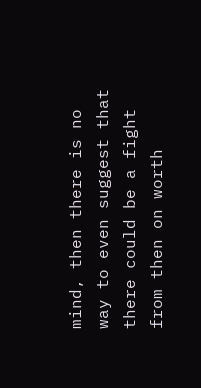mind, then there is no way to even suggest that there could be a fight from then on worth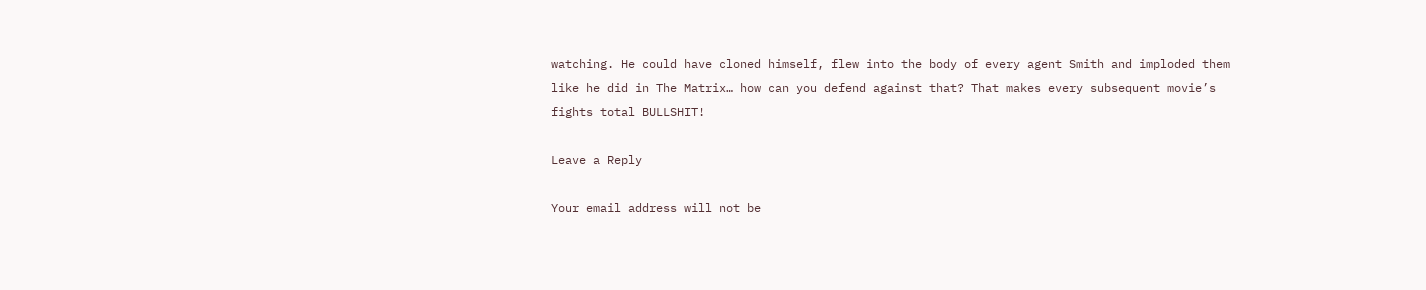watching. He could have cloned himself, flew into the body of every agent Smith and imploded them like he did in The Matrix… how can you defend against that? That makes every subsequent movie’s fights total BULLSHIT!

Leave a Reply

Your email address will not be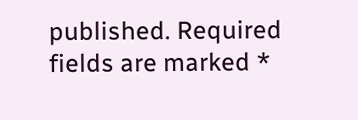published. Required fields are marked *